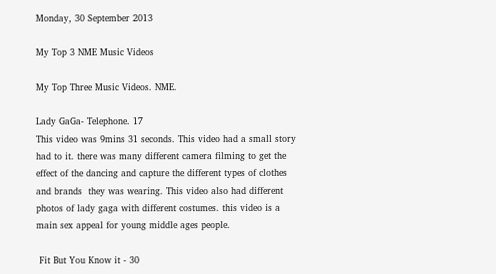Monday, 30 September 2013

My Top 3 NME Music Videos

My Top Three Music Videos. NME.

Lady GaGa- Telephone. 17
This video was 9mins 31 seconds. This video had a small story had to it. there was many different camera filming to get the effect of the dancing and capture the different types of clothes and brands  they was wearing. This video also had different photos of lady gaga with different costumes. this video is a main sex appeal for young middle ages people.

 Fit But You Know it - 30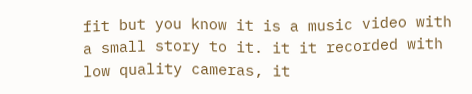fit but you know it is a music video with a small story to it. it it recorded with low quality cameras, it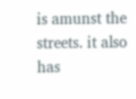is amunst the streets. it also has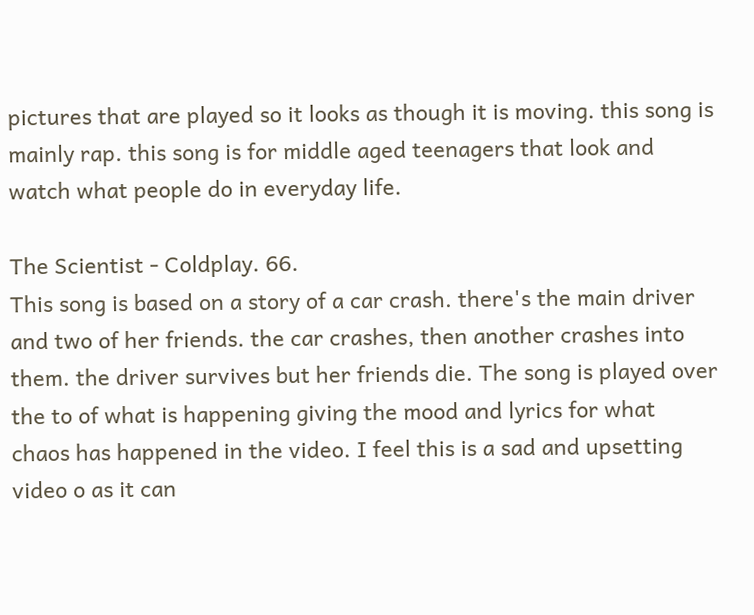pictures that are played so it looks as though it is moving. this song is mainly rap. this song is for middle aged teenagers that look and watch what people do in everyday life.

The Scientist - Coldplay. 66.
This song is based on a story of a car crash. there's the main driver and two of her friends. the car crashes, then another crashes into them. the driver survives but her friends die. The song is played over the to of what is happening giving the mood and lyrics for what chaos has happened in the video. I feel this is a sad and upsetting video o as it can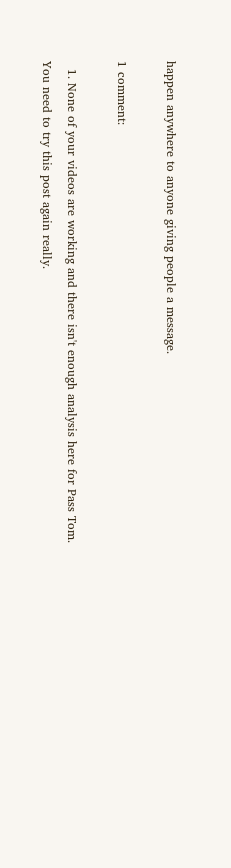happen anywhere to anyone giving people a message.

1 comment:

  1. None of your videos are working and there isn't enough analysis here for Pass Tom. You need to try this post again really.